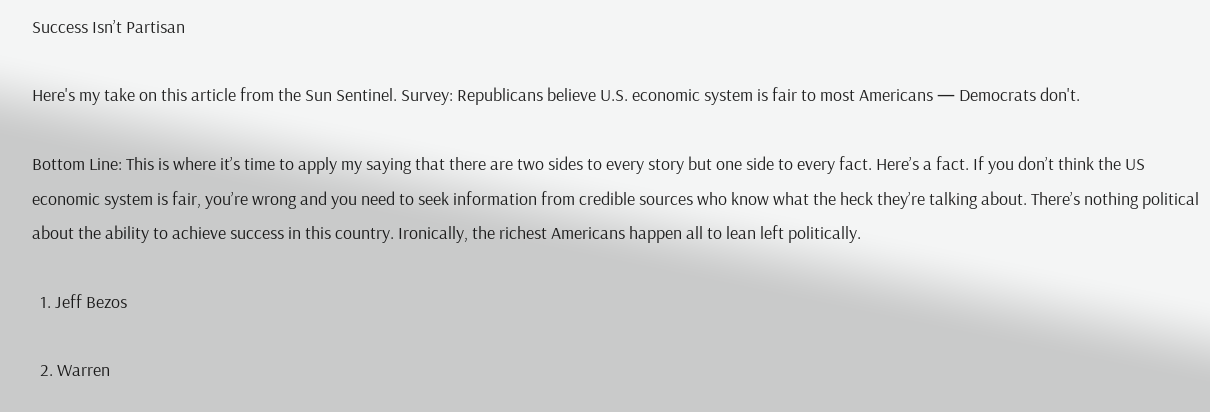Success Isn’t Partisan

Here's my take on this article from the Sun Sentinel. Survey: Republicans believe U.S. economic system is fair to most Americans — Democrats don't.

Bottom Line: This is where it’s time to apply my saying that there are two sides to every story but one side to every fact. Here’s a fact. If you don’t think the US economic system is fair, you’re wrong and you need to seek information from credible sources who know what the heck they’re talking about. There’s nothing political about the ability to achieve success in this country. Ironically, the richest Americans happen all to lean left politically.

  1. Jeff Bezos

  2. Warren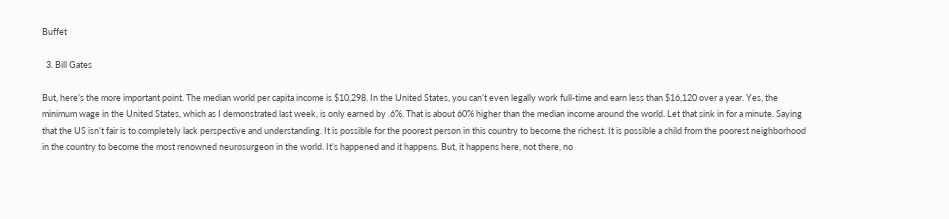Buffet

  3. Bill Gates

But, here’s the more important point. The median world per capita income is $10,298. In the United States, you can’t even legally work full-time and earn less than $16,120 over a year. Yes, the minimum wage in the United States, which as I demonstrated last week, is only earned by .6%. That is about 60% higher than the median income around the world. Let that sink in for a minute. Saying that the US isn’t fair is to completely lack perspective and understanding. It is possible for the poorest person in this country to become the richest. It is possible a child from the poorest neighborhood in the country to become the most renowned neurosurgeon in the world. It’s happened and it happens. But, it happens here, not there, no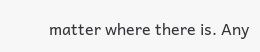matter where there is. Any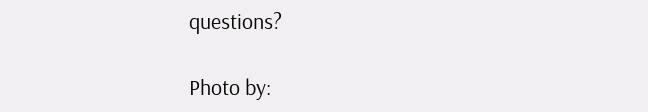questions?

Photo by: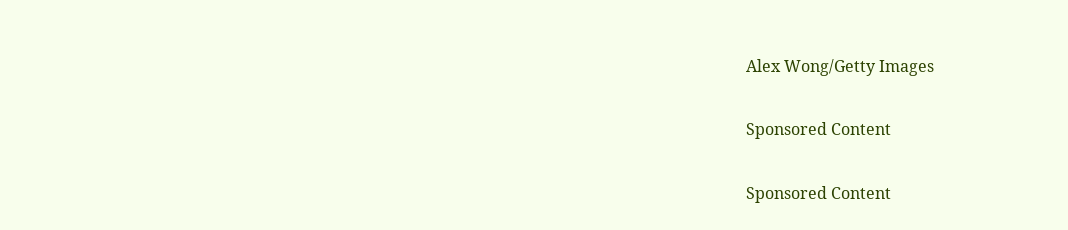Alex Wong/Getty Images

Sponsored Content

Sponsored Content